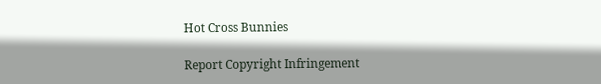Hot Cross Bunnies

Report Copyright Infringement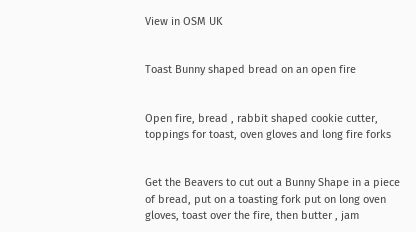View in OSM UK


Toast Bunny shaped bread on an open fire


Open fire, bread , rabbit shaped cookie cutter, toppings for toast, oven gloves and long fire forks


Get the Beavers to cut out a Bunny Shape in a piece of bread, put on a toasting fork put on long oven gloves, toast over the fire, then butter , jam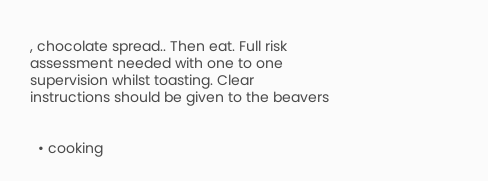, chocolate spread.. Then eat. Full risk assessment needed with one to one supervision whilst toasting. Clear instructions should be given to the beavers


  • cooking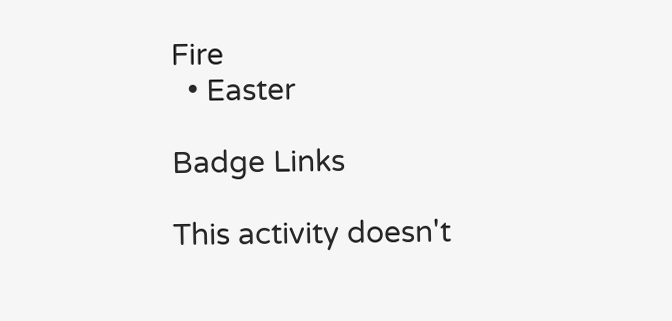Fire
  • Easter

Badge Links

This activity doesn't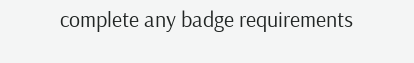complete any badge requirements